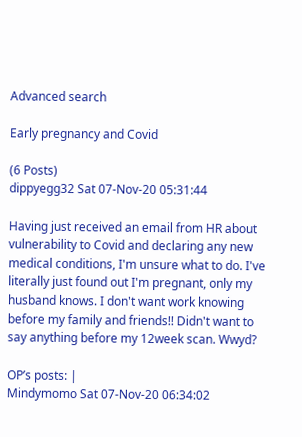Advanced search

Early pregnancy and Covid

(6 Posts)
dippyegg32 Sat 07-Nov-20 05:31:44

Having just received an email from HR about vulnerability to Covid and declaring any new medical conditions, I'm unsure what to do. I've literally just found out I'm pregnant, only my husband knows. I don't want work knowing before my family and friends!! Didn't want to say anything before my 12week scan. Wwyd?

OP’s posts: |
Mindymomo Sat 07-Nov-20 06:34:02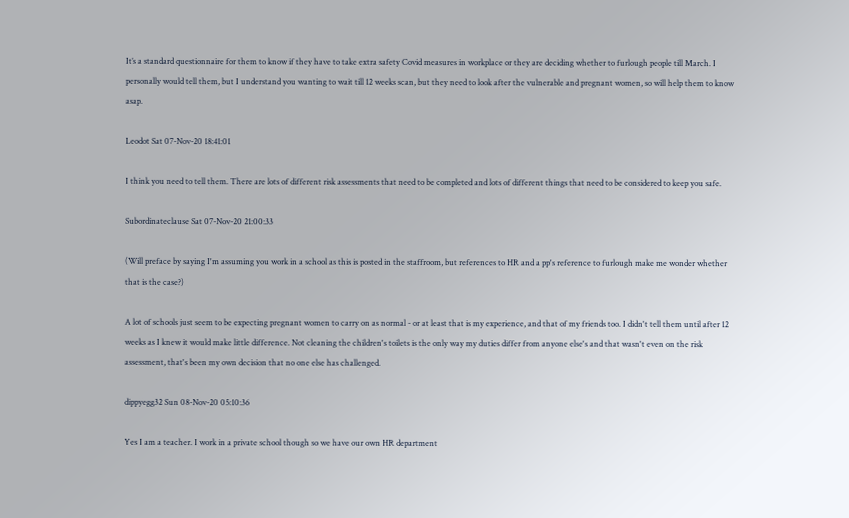It’s a standard questionnaire for them to know if they have to take extra safety Covid measures in workplace or they are deciding whether to furlough people till March. I personally would tell them, but I understand you wanting to wait till 12 weeks scan, but they need to look after the vulnerable and pregnant women, so will help them to know asap.

Leodot Sat 07-Nov-20 18:41:01

I think you need to tell them. There are lots of different risk assessments that need to be completed and lots of different things that need to be considered to keep you safe.

Subordinateclause Sat 07-Nov-20 21:00:33

(Will preface by saying I'm assuming you work in a school as this is posted in the staffroom, but references to HR and a pp's reference to furlough make me wonder whether that is the case?)

A lot of schools just seem to be expecting pregnant women to carry on as normal - or at least that is my experience, and that of my friends too. I didn't tell them until after 12 weeks as I knew it would make little difference. Not cleaning the children's toilets is the only way my duties differ from anyone else's and that wasn't even on the risk assessment, that's been my own decision that no one else has challenged.

dippyegg32 Sun 08-Nov-20 05:10:36

Yes I am a teacher. I work in a private school though so we have our own HR department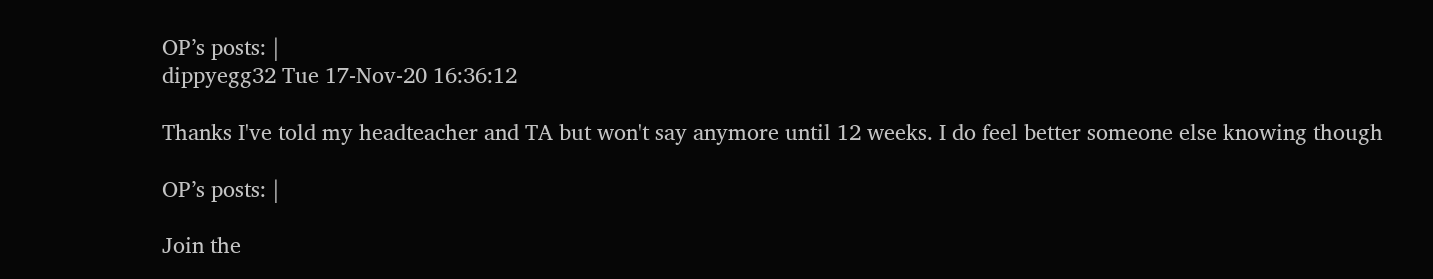OP’s posts: |
dippyegg32 Tue 17-Nov-20 16:36:12

Thanks I've told my headteacher and TA but won't say anymore until 12 weeks. I do feel better someone else knowing though

OP’s posts: |

Join the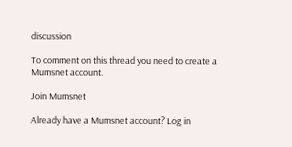discussion

To comment on this thread you need to create a Mumsnet account.

Join Mumsnet

Already have a Mumsnet account? Log in